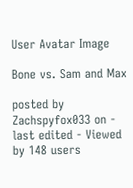User Avatar Image

Bone vs. Sam and Max

posted by Zachspyfox033 on - last edited - Viewed by 148 users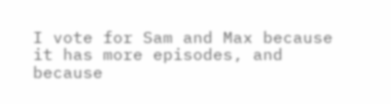I vote for Sam and Max because it has more episodes, and because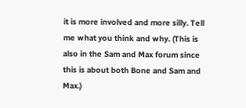it is more involved and more silly. Tell me what you think and why. (This is also in the Sam and Max forum since this is about both Bone and Sam and Max.)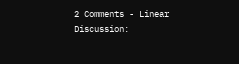2 Comments - Linear Discussion: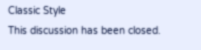Classic Style
This discussion has been closed.